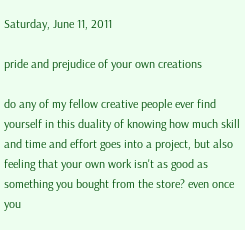Saturday, June 11, 2011

pride and prejudice of your own creations

do any of my fellow creative people ever find yourself in this duality of knowing how much skill and time and effort goes into a project, but also feeling that your own work isn't as good as something you bought from the store? even once you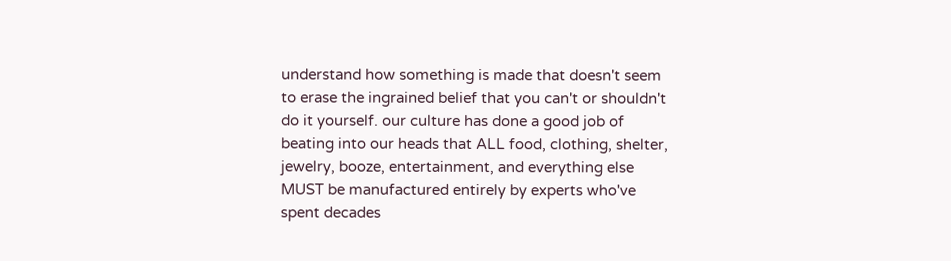understand how something is made that doesn't seem to erase the ingrained belief that you can't or shouldn't do it yourself. our culture has done a good job of beating into our heads that ALL food, clothing, shelter, jewelry, booze, entertainment, and everything else MUST be manufactured entirely by experts who've spent decades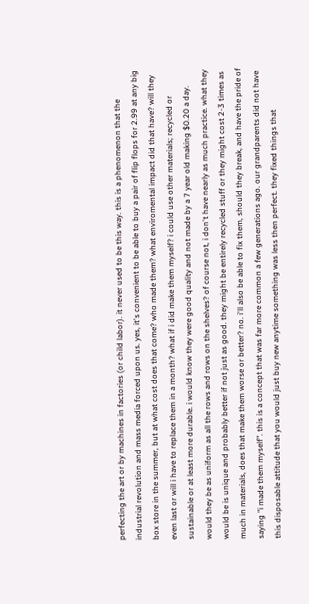perfecting the art or by machines in factories (or child labor). it never used to be this way. this is a phenomenon that the industrial revolution and mass media forced upon us. yes, it's convenient to be able to buy a pair of flip flops for 2.99 at any big box store in the summer, but at what cost does that come? who made them? what enviromental impact did that have? will they even last or will i have to replace them in a month? what if i did make them myself? i could use other materials; recycled or sustainable or at least more durable. i would know they were good quality and not made by a 7 year old making $0.20 a day. would they be as uniform as all the rows and rows on the shelves? of course not, i don't have nearly as much practice. what they would be is unique and probably better if not just as good. they might be entirely recycled stuff or they might cost 2-3 times as much in materials, does that make them worse or better? no. i'll also be able to fix them, should they break, and have the pride of saying "i made them myself". this is a concept that was far more common a few generations ago. our grandparents did not have this disposable attitude that you would just buy new anytime something was less then perfect. they fixed things that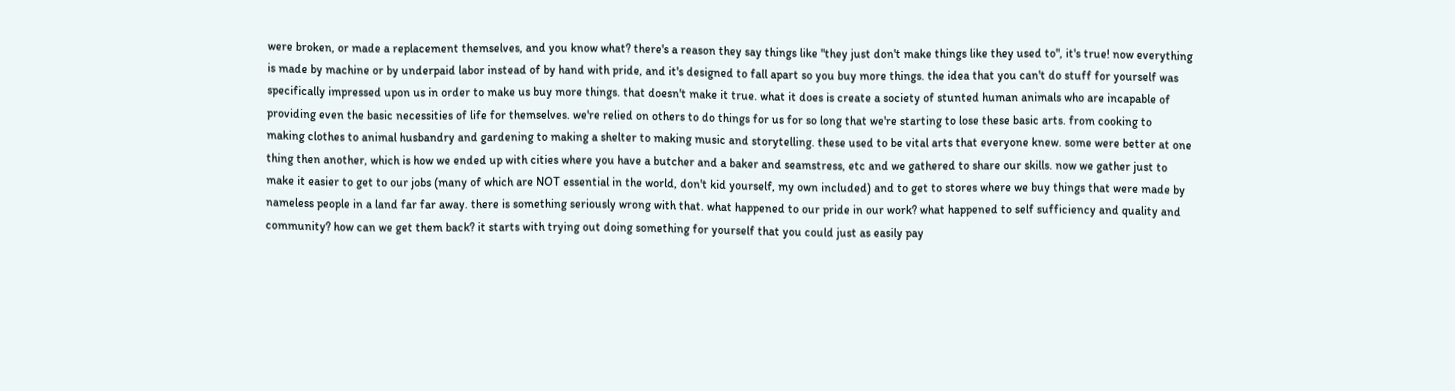were broken, or made a replacement themselves, and you know what? there's a reason they say things like "they just don't make things like they used to", it's true! now everything is made by machine or by underpaid labor instead of by hand with pride, and it's designed to fall apart so you buy more things. the idea that you can't do stuff for yourself was specifically impressed upon us in order to make us buy more things. that doesn't make it true. what it does is create a society of stunted human animals who are incapable of providing even the basic necessities of life for themselves. we're relied on others to do things for us for so long that we're starting to lose these basic arts. from cooking to making clothes to animal husbandry and gardening to making a shelter to making music and storytelling. these used to be vital arts that everyone knew. some were better at one thing then another, which is how we ended up with cities where you have a butcher and a baker and seamstress, etc and we gathered to share our skills. now we gather just to make it easier to get to our jobs (many of which are NOT essential in the world, don't kid yourself, my own included) and to get to stores where we buy things that were made by nameless people in a land far far away. there is something seriously wrong with that. what happened to our pride in our work? what happened to self sufficiency and quality and community? how can we get them back? it starts with trying out doing something for yourself that you could just as easily pay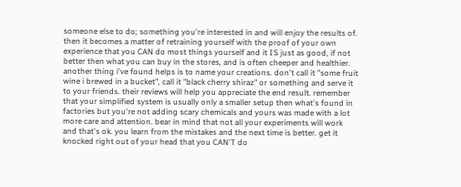someone else to do; something you're interested in and will enjoy the results of. then it becomes a matter of retraining yourself with the proof of your own experience that you CAN do most things yourself and it IS just as good, if not better then what you can buy in the stores, and is often cheeper and healthier. another thing i've found helps is to name your creations. don't call it "some fruit wine i brewed in a bucket", call it "black cherry shiraz" or something and serve it to your friends. their reviews will help you appreciate the end result. remember that your simplified system is usually only a smaller setup then what's found in factories but you're not adding scary chemicals and yours was made with a lot more care and attention. bear in mind that not all your experiments will work and that's ok. you learn from the mistakes and the next time is better. get it knocked right out of your head that you CAN'T do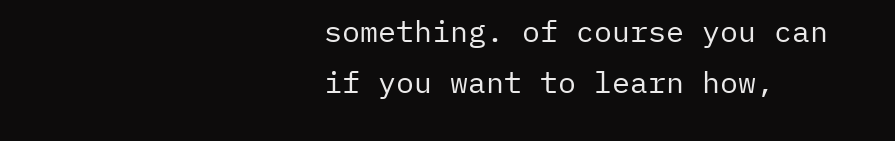something. of course you can if you want to learn how,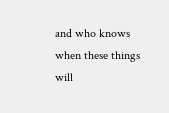and who knows when these things will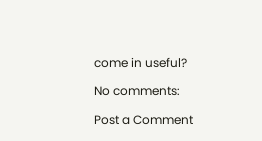come in useful?

No comments:

Post a Comment